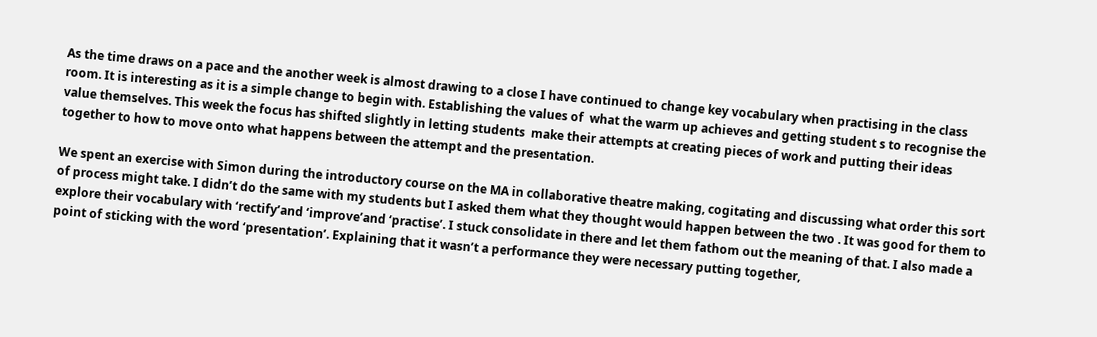As the time draws on a pace and the another week is almost drawing to a close I have continued to change key vocabulary when practising in the class room. It is interesting as it is a simple change to begin with. Establishing the values of  what the warm up achieves and getting student s to recognise the value themselves. This week the focus has shifted slightly in letting students  make their attempts at creating pieces of work and putting their ideas together to how to move onto what happens between the attempt and the presentation.

We spent an exercise with Simon during the introductory course on the MA in collaborative theatre making, cogitating and discussing what order this sort of process might take. I didn’t do the same with my students but I asked them what they thought would happen between the two . It was good for them to explore their vocabulary with ‘rectify’and ‘improve’and ‘practise’. I stuck consolidate in there and let them fathom out the meaning of that. I also made a point of sticking with the word ‘presentation’. Explaining that it wasn’t a performance they were necessary putting together,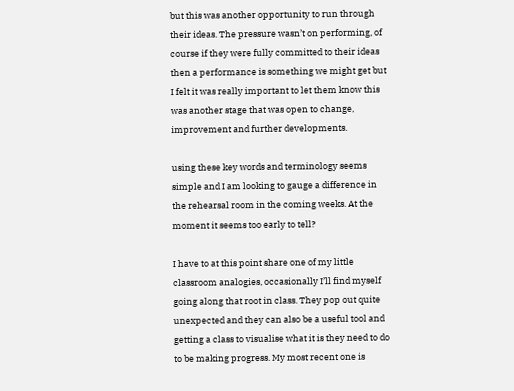but this was another opportunity to run through their ideas. The pressure wasn’t on performing, of course if they were fully committed to their ideas then a performance is something we might get but I felt it was really important to let them know this was another stage that was open to change, improvement and further developments.

using these key words and terminology seems simple and I am looking to gauge a difference in the rehearsal room in the coming weeks. At the moment it seems too early to tell?

I have to at this point share one of my little classroom analogies, occasionally I’ll find myself going along that root in class. They pop out quite unexpected and they can also be a useful tool and getting a class to visualise what it is they need to do to be making progress. My most recent one is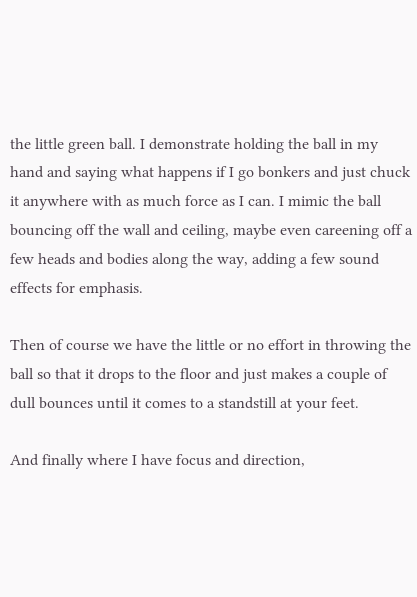the little green ball. I demonstrate holding the ball in my hand and saying what happens if I go bonkers and just chuck it anywhere with as much force as I can. I mimic the ball bouncing off the wall and ceiling, maybe even careening off a few heads and bodies along the way, adding a few sound effects for emphasis.

Then of course we have the little or no effort in throwing the ball so that it drops to the floor and just makes a couple of dull bounces until it comes to a standstill at your feet.

And finally where I have focus and direction,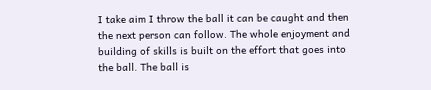I take aim I throw the ball it can be caught and then the next person can follow. The whole enjoyment and building of skills is built on the effort that goes into the ball. The ball is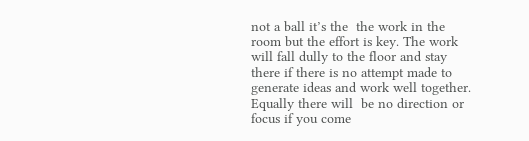not a ball it’s the  the work in the room but the effort is key. The work will fall dully to the floor and stay there if there is no attempt made to generate ideas and work well together. Equally there will  be no direction or focus if you come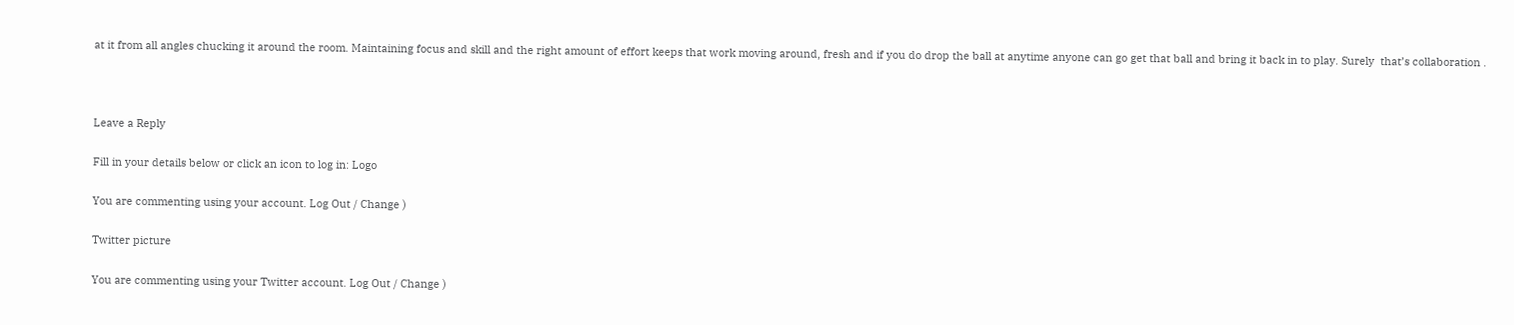at it from all angles chucking it around the room. Maintaining focus and skill and the right amount of effort keeps that work moving around, fresh and if you do drop the ball at anytime anyone can go get that ball and bring it back in to play. Surely  that’s collaboration .



Leave a Reply

Fill in your details below or click an icon to log in: Logo

You are commenting using your account. Log Out / Change )

Twitter picture

You are commenting using your Twitter account. Log Out / Change )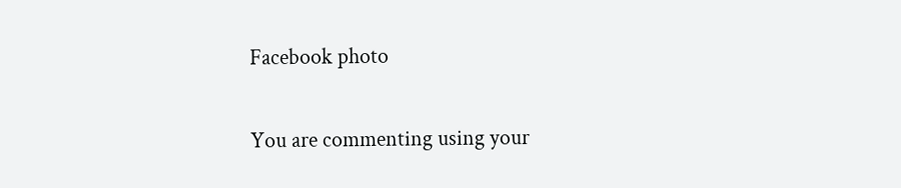Facebook photo

You are commenting using your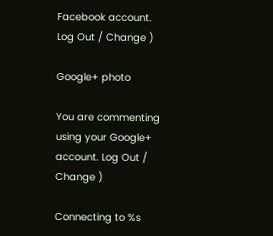Facebook account. Log Out / Change )

Google+ photo

You are commenting using your Google+ account. Log Out / Change )

Connecting to %s